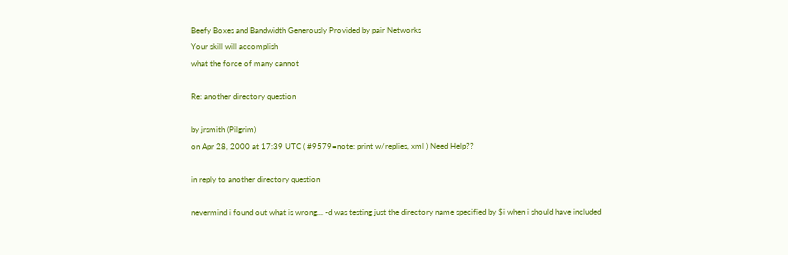Beefy Boxes and Bandwidth Generously Provided by pair Networks
Your skill will accomplish
what the force of many cannot

Re: another directory question

by jrsmith (Pilgrim)
on Apr 28, 2000 at 17:39 UTC ( #9579=note: print w/replies, xml ) Need Help??

in reply to another directory question

nevermind i found out what is wrong... -d was testing just the directory name specified by $i when i should have included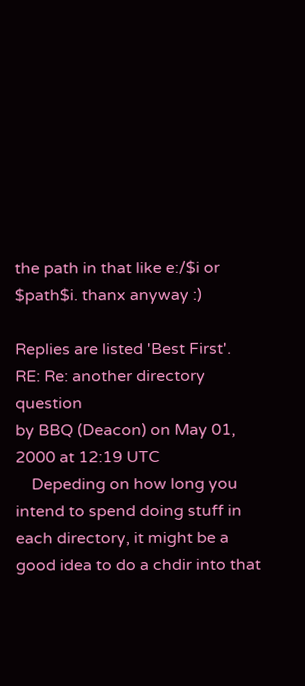the path in that like e:/$i or $path$i. thanx anyway :)

Replies are listed 'Best First'.
RE: Re: another directory question
by BBQ (Deacon) on May 01, 2000 at 12:19 UTC
    Depeding on how long you intend to spend doing stuff in each directory, it might be a good idea to do a chdir into that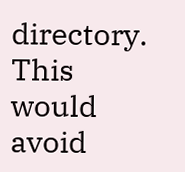directory. This would avoid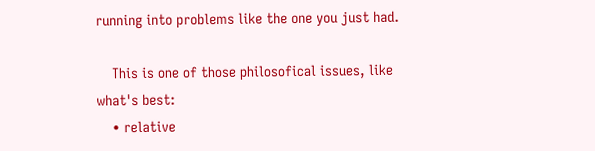running into problems like the one you just had.

    This is one of those philosofical issues, like what's best:
    • relative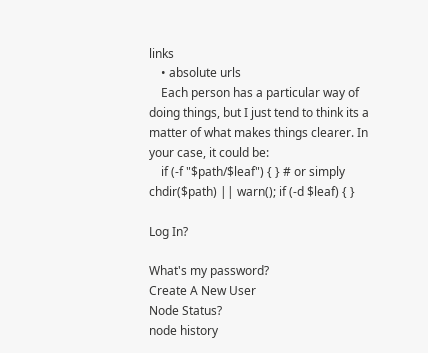links
    • absolute urls
    Each person has a particular way of doing things, but I just tend to think its a matter of what makes things clearer. In your case, it could be:
    if (-f "$path/$leaf") { } # or simply chdir($path) || warn(); if (-d $leaf) { }

Log In?

What's my password?
Create A New User
Node Status?
node history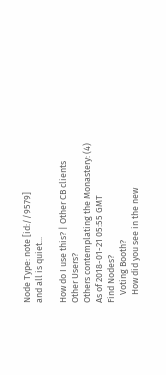Node Type: note [id://9579]
and all is quiet...

How do I use this? | Other CB clients
Other Users?
Others contemplating the Monastery: (4)
As of 2018-01-21 05:55 GMT
Find Nodes?
    Voting Booth?
    How did you see in the new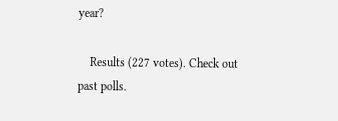year?

    Results (227 votes). Check out past polls.